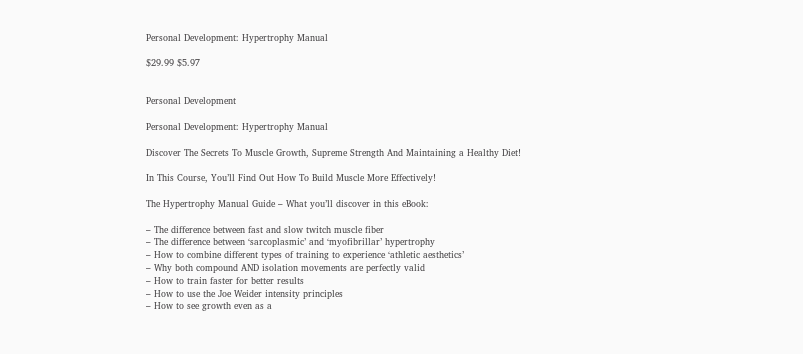Personal Development: Hypertrophy Manual

$29.99 $5.97


Personal Development

Personal Development: Hypertrophy Manual

Discover The Secrets To Muscle Growth, Supreme Strength And Maintaining a Healthy Diet!

In This Course, You’ll Find Out How To Build Muscle More Effectively!

The Hypertrophy Manual Guide – What you’ll discover in this eBook:

– The difference between fast and slow twitch muscle fiber
– The difference between ‘sarcoplasmic’ and ‘myofibrillar’ hypertrophy
– How to combine different types of training to experience ‘athletic aesthetics’
– Why both compound AND isolation movements are perfectly valid
– How to train faster for better results
– How to use the Joe Weider intensity principles
– How to see growth even as a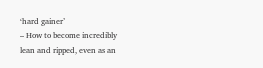‘hard gainer’
– How to become incredibly lean and ripped, even as an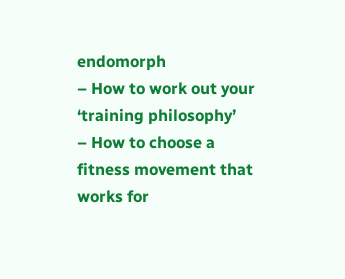endomorph
– How to work out your ‘training philosophy’
– How to choose a fitness movement that works for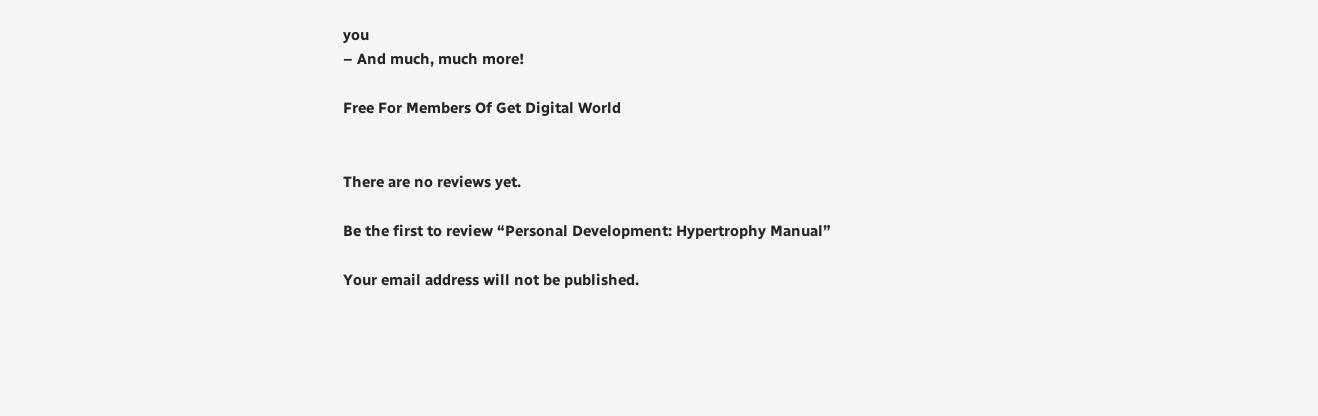you
– And much, much more!

Free For Members Of Get Digital World


There are no reviews yet.

Be the first to review “Personal Development: Hypertrophy Manual”

Your email address will not be published.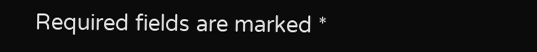Required fields are marked *